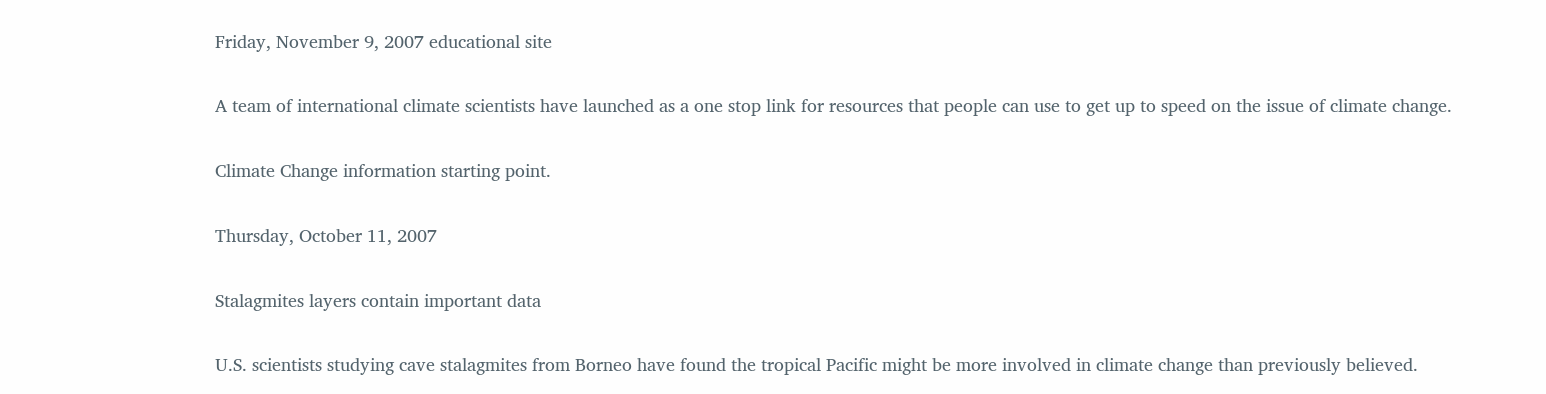Friday, November 9, 2007 educational site

A team of international climate scientists have launched as a one stop link for resources that people can use to get up to speed on the issue of climate change.

Climate Change information starting point.

Thursday, October 11, 2007

Stalagmites layers contain important data

U.S. scientists studying cave stalagmites from Borneo have found the tropical Pacific might be more involved in climate change than previously believed.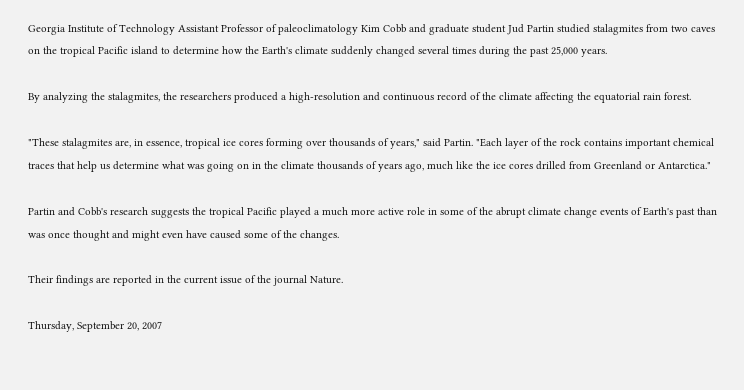Georgia Institute of Technology Assistant Professor of paleoclimatology Kim Cobb and graduate student Jud Partin studied stalagmites from two caves on the tropical Pacific island to determine how the Earth's climate suddenly changed several times during the past 25,000 years.

By analyzing the stalagmites, the researchers produced a high-resolution and continuous record of the climate affecting the equatorial rain forest.

"These stalagmites are, in essence, tropical ice cores forming over thousands of years," said Partin. "Each layer of the rock contains important chemical traces that help us determine what was going on in the climate thousands of years ago, much like the ice cores drilled from Greenland or Antarctica."

Partin and Cobb's research suggests the tropical Pacific played a much more active role in some of the abrupt climate change events of Earth's past than was once thought and might even have caused some of the changes.

Their findings are reported in the current issue of the journal Nature.

Thursday, September 20, 2007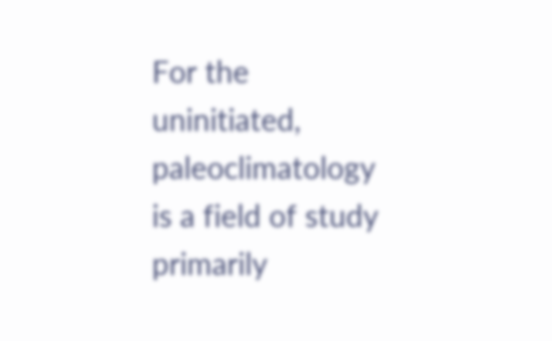For the uninitiated, paleoclimatology is a field of study primarily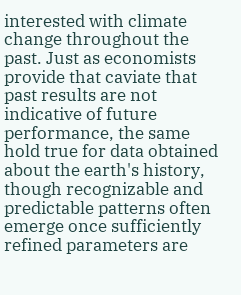interested with climate change throughout the past. Just as economists provide that caviate that past results are not indicative of future performance, the same hold true for data obtained about the earth's history, though recognizable and predictable patterns often emerge once sufficiently refined parameters are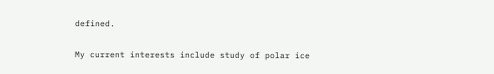defined.

My current interests include study of polar ice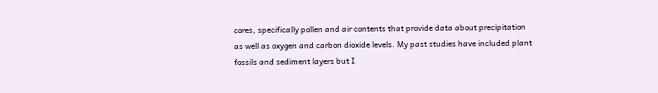cores, specifically pollen and air contents that provide data about precipitation as well as oxygen and carbon dioxide levels. My past studies have included plant fossils and sediment layers but I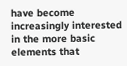have become increasingly interested in the more basic elements that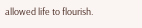allowed life to flourish.